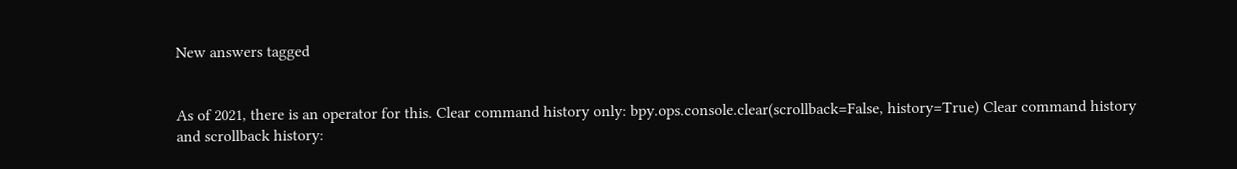New answers tagged


As of 2021, there is an operator for this. Clear command history only: bpy.ops.console.clear(scrollback=False, history=True) Clear command history and scrollback history: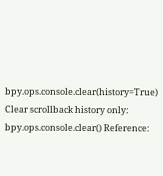bpy.ops.console.clear(history=True) Clear scrollback history only: bpy.ops.console.clear() Reference: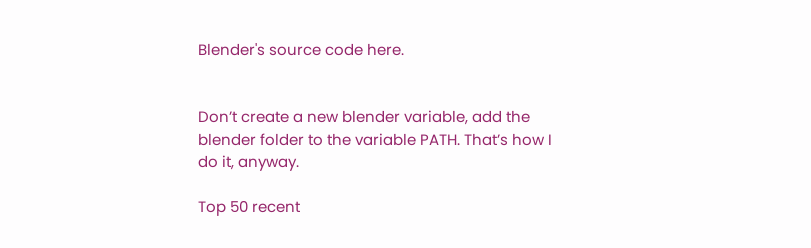Blender's source code here.


Don’t create a new blender variable, add the blender folder to the variable PATH. That’s how I do it, anyway.

Top 50 recent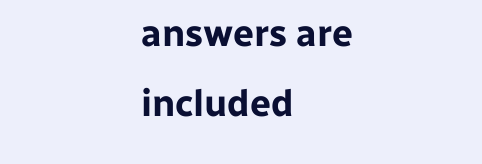answers are included